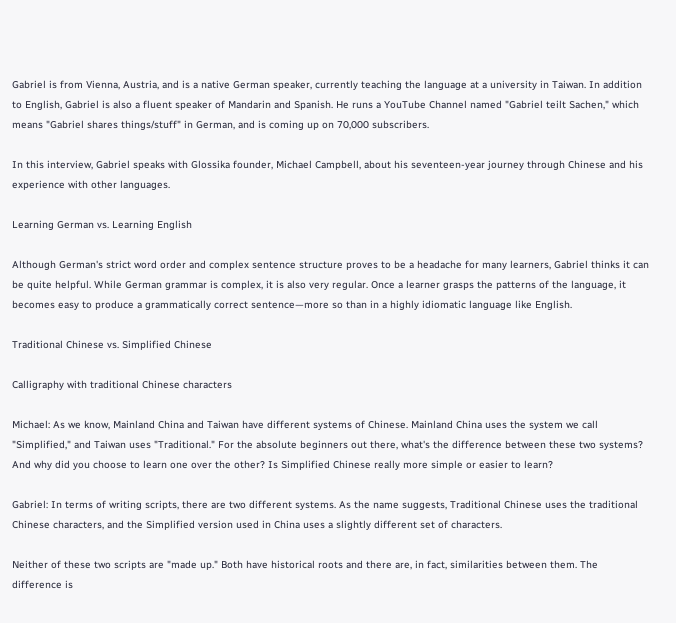Gabriel is from Vienna, Austria, and is a native German speaker, currently teaching the language at a university in Taiwan. In addition to English, Gabriel is also a fluent speaker of Mandarin and Spanish. He runs a YouTube Channel named "Gabriel teilt Sachen," which means "Gabriel shares things/stuff" in German, and is coming up on 70,000 subscribers.

In this interview, Gabriel speaks with Glossika founder, Michael Campbell, about his seventeen-year journey through Chinese and his experience with other languages.

Learning German vs. Learning English

Although German's strict word order and complex sentence structure proves to be a headache for many learners, Gabriel thinks it can be quite helpful. While German grammar is complex, it is also very regular. Once a learner grasps the patterns of the language, it becomes easy to produce a grammatically correct sentence—more so than in a highly idiomatic language like English.

Traditional Chinese vs. Simplified Chinese

Calligraphy with traditional Chinese characters

Michael: As we know, Mainland China and Taiwan have different systems of Chinese. Mainland China uses the system we call "Simplified," and Taiwan uses "Traditional." For the absolute beginners out there, what's the difference between these two systems? And why did you choose to learn one over the other? Is Simplified Chinese really more simple or easier to learn?

Gabriel: In terms of writing scripts, there are two different systems. As the name suggests, Traditional Chinese uses the traditional Chinese characters, and the Simplified version used in China uses a slightly different set of characters.

Neither of these two scripts are "made up." Both have historical roots and there are, in fact, similarities between them. The difference is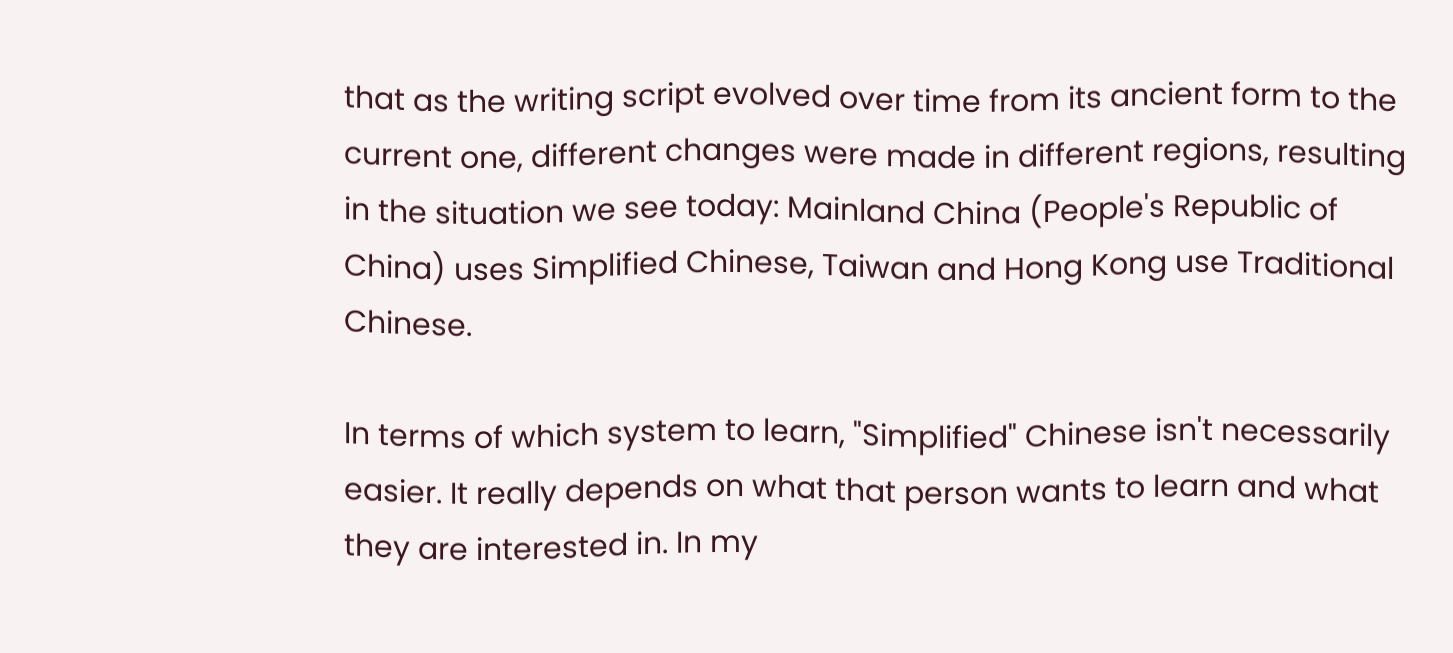that as the writing script evolved over time from its ancient form to the current one, different changes were made in different regions, resulting in the situation we see today: Mainland China (People's Republic of China) uses Simplified Chinese, Taiwan and Hong Kong use Traditional Chinese.

In terms of which system to learn, "Simplified" Chinese isn't necessarily easier. It really depends on what that person wants to learn and what they are interested in. In my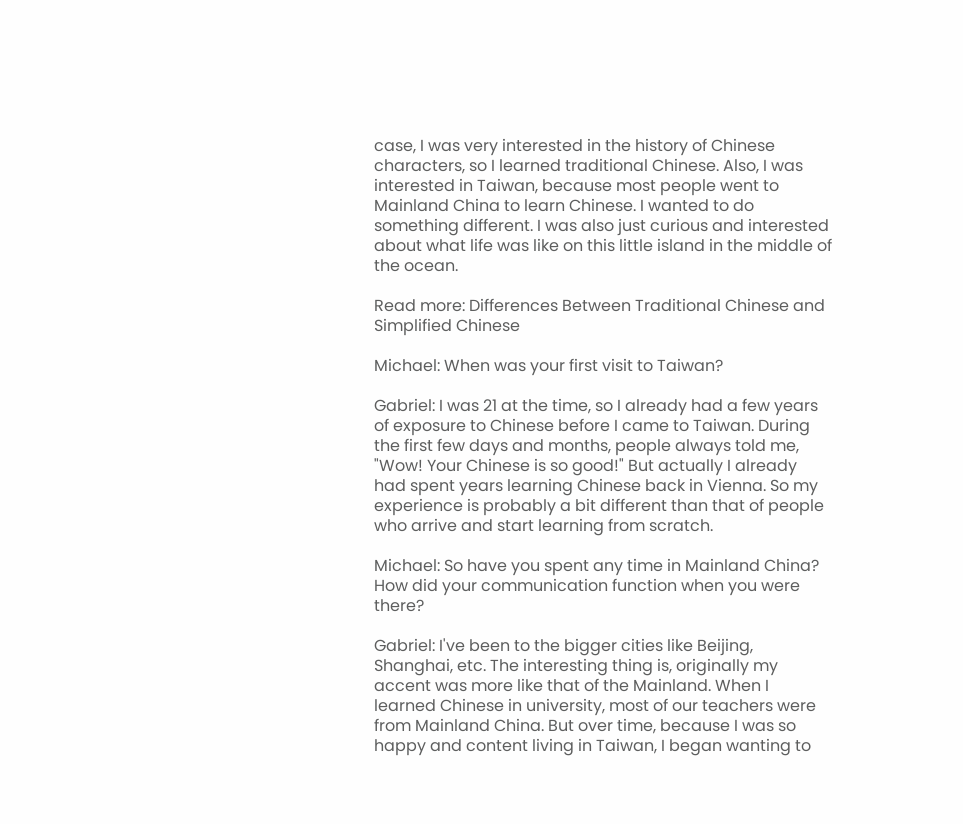case, I was very interested in the history of Chinese characters, so I learned traditional Chinese. Also, I was interested in Taiwan, because most people went to Mainland China to learn Chinese. I wanted to do something different. I was also just curious and interested about what life was like on this little island in the middle of the ocean.

Read more: Differences Between Traditional Chinese and Simplified Chinese

Michael: When was your first visit to Taiwan?

Gabriel: I was 21 at the time, so I already had a few years of exposure to Chinese before I came to Taiwan. During the first few days and months, people always told me, "Wow! Your Chinese is so good!" But actually I already had spent years learning Chinese back in Vienna. So my experience is probably a bit different than that of people who arrive and start learning from scratch.

Michael: So have you spent any time in Mainland China? How did your communication function when you were there?

Gabriel: I've been to the bigger cities like Beijing, Shanghai, etc. The interesting thing is, originally my accent was more like that of the Mainland. When I learned Chinese in university, most of our teachers were from Mainland China. But over time, because I was so happy and content living in Taiwan, I began wanting to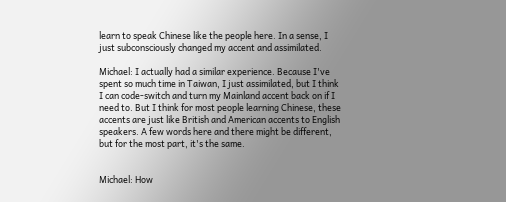learn to speak Chinese like the people here. In a sense, I just subconsciously changed my accent and assimilated.

Michael: I actually had a similar experience. Because I've spent so much time in Taiwan, I just assimilated, but I think I can code-switch and turn my Mainland accent back on if I need to. But I think for most people learning Chinese, these accents are just like British and American accents to English speakers. A few words here and there might be different, but for the most part, it's the same.


Michael: How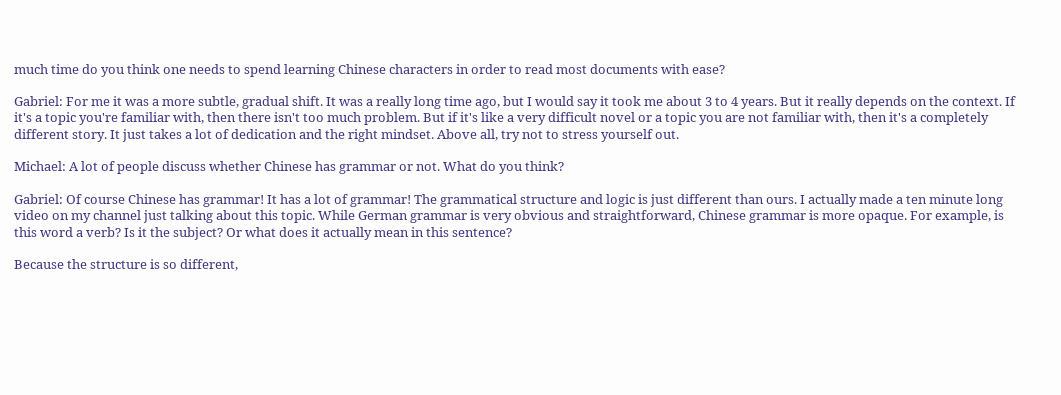much time do you think one needs to spend learning Chinese characters in order to read most documents with ease?

Gabriel: For me it was a more subtle, gradual shift. It was a really long time ago, but I would say it took me about 3 to 4 years. But it really depends on the context. If it's a topic you're familiar with, then there isn't too much problem. But if it's like a very difficult novel or a topic you are not familiar with, then it's a completely different story. It just takes a lot of dedication and the right mindset. Above all, try not to stress yourself out.

Michael: A lot of people discuss whether Chinese has grammar or not. What do you think?

Gabriel: Of course Chinese has grammar! It has a lot of grammar! The grammatical structure and logic is just different than ours. I actually made a ten minute long video on my channel just talking about this topic. While German grammar is very obvious and straightforward, Chinese grammar is more opaque. For example, is this word a verb? Is it the subject? Or what does it actually mean in this sentence?

Because the structure is so different,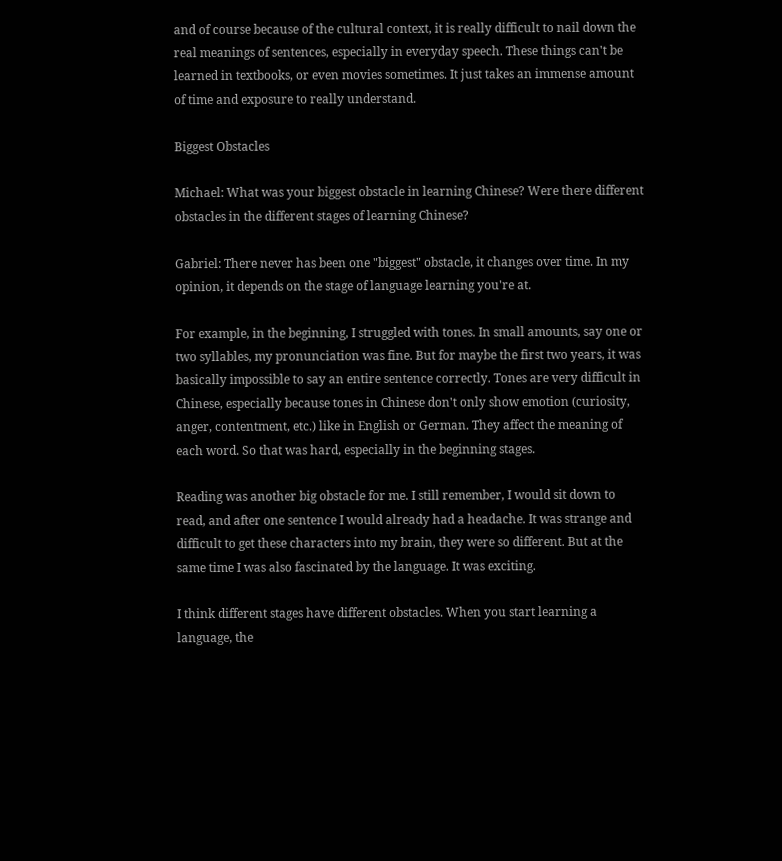and of course because of the cultural context, it is really difficult to nail down the real meanings of sentences, especially in everyday speech. These things can't be learned in textbooks, or even movies sometimes. It just takes an immense amount of time and exposure to really understand.

Biggest Obstacles

Michael: What was your biggest obstacle in learning Chinese? Were there different obstacles in the different stages of learning Chinese?

Gabriel: There never has been one "biggest" obstacle, it changes over time. In my opinion, it depends on the stage of language learning you're at.

For example, in the beginning, I struggled with tones. In small amounts, say one or two syllables, my pronunciation was fine. But for maybe the first two years, it was basically impossible to say an entire sentence correctly. Tones are very difficult in Chinese, especially because tones in Chinese don't only show emotion (curiosity, anger, contentment, etc.) like in English or German. They affect the meaning of each word. So that was hard, especially in the beginning stages.

Reading was another big obstacle for me. I still remember, I would sit down to read, and after one sentence I would already had a headache. It was strange and difficult to get these characters into my brain, they were so different. But at the same time I was also fascinated by the language. It was exciting.

I think different stages have different obstacles. When you start learning a language, the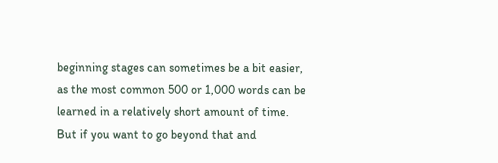beginning stages can sometimes be a bit easier, as the most common 500 or 1,000 words can be learned in a relatively short amount of time. But if you want to go beyond that and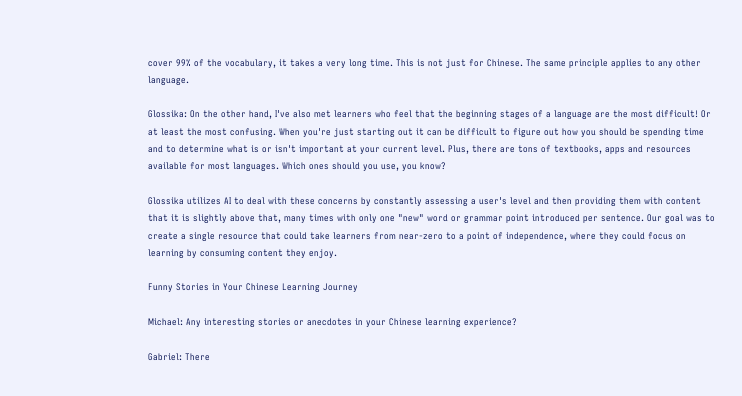cover 99% of the vocabulary, it takes a very long time. This is not just for Chinese. The same principle applies to any other language.

Glossika: On the other hand, I've also met learners who feel that the beginning stages of a language are the most difficult! Or at least the most confusing. When you're just starting out it can be difficult to figure out how you should be spending time and to determine what is or isn't important at your current level. Plus, there are tons of textbooks, apps and resources available for most languages. Which ones should you use, you know?

Glossika utilizes AI to deal with these concerns by constantly assessing a user's level and then providing them with content that it is slightly above that, many times with only one "new" word or grammar point introduced per sentence. Our goal was to create a single resource that could take learners from near-zero to a point of independence, where they could focus on learning by consuming content they enjoy.

Funny Stories in Your Chinese Learning Journey

Michael: Any interesting stories or anecdotes in your Chinese learning experience?

Gabriel: There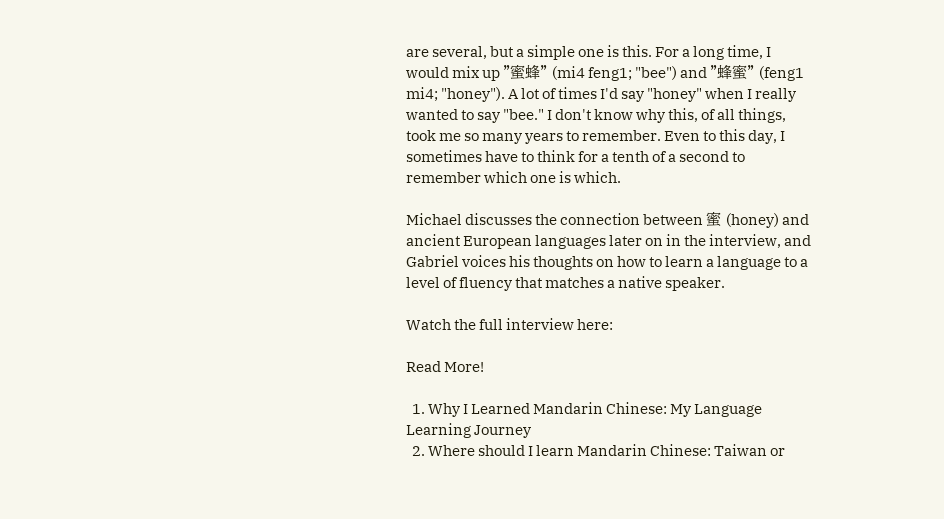are several, but a simple one is this. For a long time, I would mix up "蜜蜂" (mi4 feng1; "bee") and "蜂蜜" (feng1 mi4; "honey"). A lot of times I'd say "honey" when I really wanted to say "bee." I don't know why this, of all things, took me so many years to remember. Even to this day, I sometimes have to think for a tenth of a second to remember which one is which.

Michael discusses the connection between 蜜 (honey) and ancient European languages later on in the interview, and Gabriel voices his thoughts on how to learn a language to a level of fluency that matches a native speaker.

Watch the full interview here:

Read More!

  1. Why I Learned Mandarin Chinese: My Language Learning Journey
  2. Where should I learn Mandarin Chinese: Taiwan or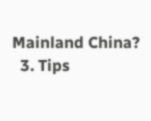Mainland China?
  3. Tips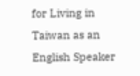for Living in Taiwan as an English Speaker